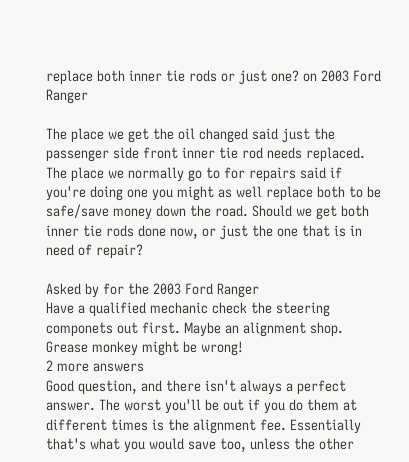replace both inner tie rods or just one? on 2003 Ford Ranger

The place we get the oil changed said just the passenger side front inner tie rod needs replaced. The place we normally go to for repairs said if you're doing one you might as well replace both to be safe/save money down the road. Should we get both inner tie rods done now, or just the one that is in need of repair?

Asked by for the 2003 Ford Ranger
Have a qualified mechanic check the steering componets out first. Maybe an alignment shop. Grease monkey might be wrong!
2 more answers
Good question, and there isn't always a perfect answer. The worst you'll be out if you do them at different times is the alignment fee. Essentially that's what you would save too, unless the other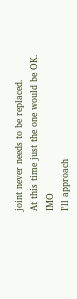joint never needs to be replaced.
At this time just the one would be OK. IMO
I'll approach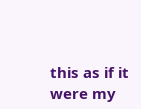this as if it were my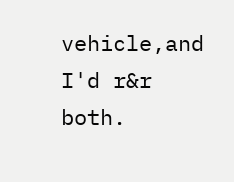vehicle,and I'd r&r both.